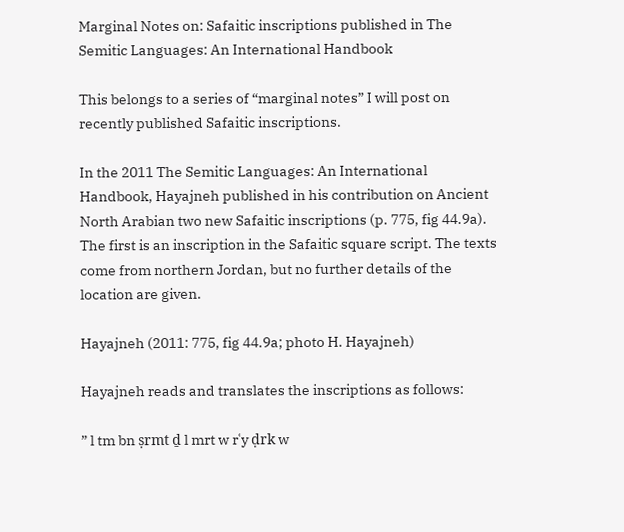Marginal Notes on: Safaitic inscriptions published in The Semitic Languages: An International Handbook

This belongs to a series of “marginal notes” I will post on recently published Safaitic inscriptions.

In the 2011 The Semitic Languages: An International Handbook, Hayajneh published in his contribution on Ancient North Arabian two new Safaitic inscriptions (p. 775, fig 44.9a). The first is an inscription in the Safaitic square script. The texts come from northern Jordan, but no further details of the location are given.

Hayajneh (2011: 775, fig 44.9a; photo H. Hayajneh)

Hayajneh reads and translates the inscriptions as follows:

” l tm bn ṣrmt ḏ l mrt w rʿy ḍrk w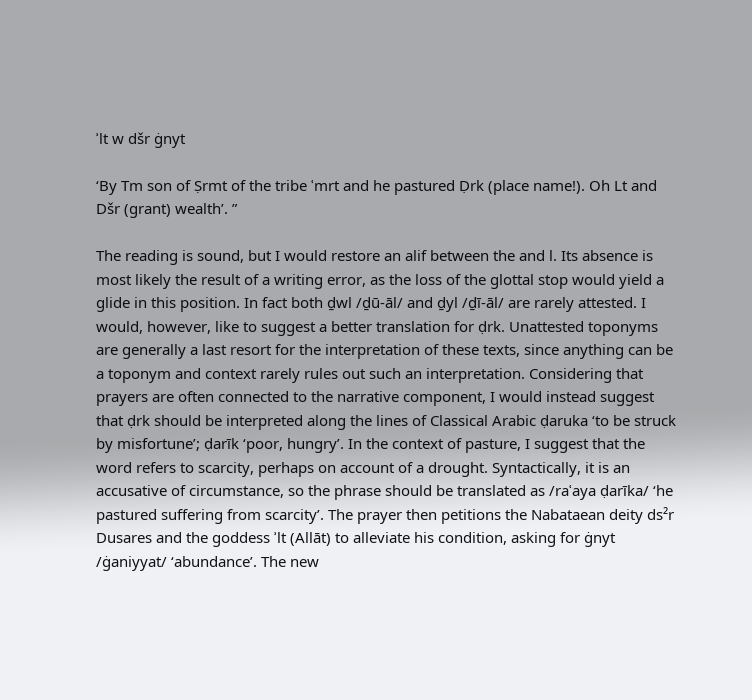ʾlt w dšr ġnyt

‘By Tm son of Ṣrmt of the tribe ʿmrt and he pastured Ḍrk (place name!). Oh Lt and Dšr (grant) wealth’. ”

The reading is sound, but I would restore an alif between the and l. Its absence is most likely the result of a writing error, as the loss of the glottal stop would yield a glide in this position. In fact both ḏwl /ḏū-āl/ and ḏyl /ḏī-āl/ are rarely attested. I would, however, like to suggest a better translation for ḍrk. Unattested toponyms are generally a last resort for the interpretation of these texts, since anything can be a toponym and context rarely rules out such an interpretation. Considering that prayers are often connected to the narrative component, I would instead suggest that ḍrk should be interpreted along the lines of Classical Arabic ḍaruka ‘to be struck by misfortune’; ḍarīk ‘poor, hungry’. In the context of pasture, I suggest that the word refers to scarcity, perhaps on account of a drought. Syntactically, it is an accusative of circumstance, so the phrase should be translated as /raʿaya ḍarīka/ ‘he pastured suffering from scarcity’. The prayer then petitions the Nabataean deity ds²r Dusares and the goddess ʾlt (Allāt) to alleviate his condition, asking for ġnyt /ġaniyyat/ ‘abundance’. The new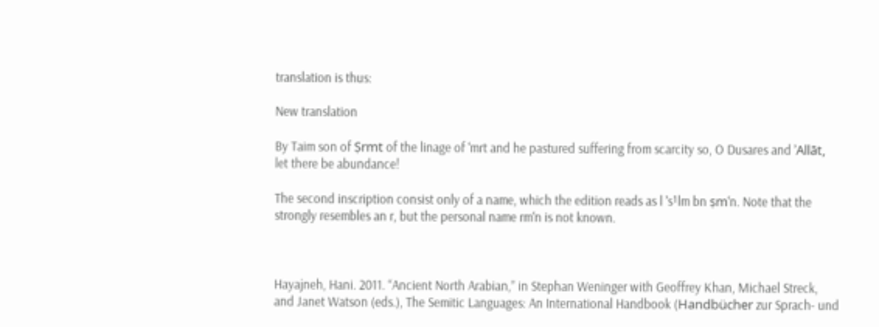translation is thus:

New translation

By Taim son of Ṣrmt of the linage of ʿmrt and he pastured suffering from scarcity so, O Dusares and ʾAllāt, let there be abundance!

The second inscription consist only of a name, which the edition reads as l ʾs¹lm bn ṣmʿn. Note that the strongly resembles an r, but the personal name rmʿn is not known.



Hayajneh, Hani. 2011. “Ancient North Arabian,” in Stephan Weninger with Geoffrey Khan, Michael Streck, and Janet Watson (eds.), The Semitic Languages: An International Handbook (Handbücher zur Sprach- und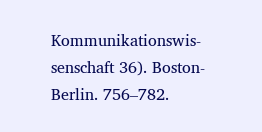Kommunikationswis-senschaft 36). Boston-Berlin. 756–782.